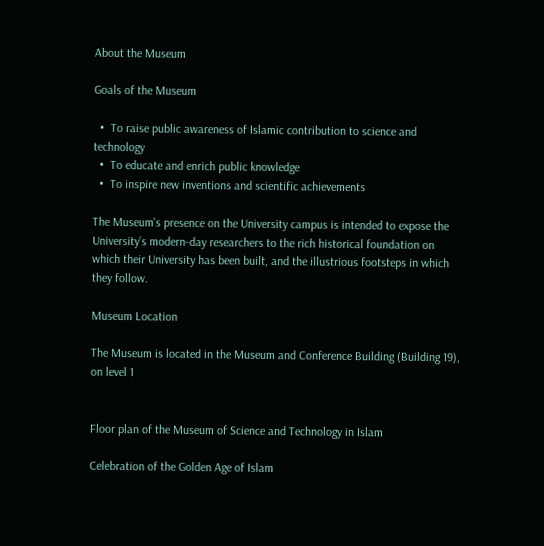About the Museum

Goals of the Museum

  •  To raise public awareness of Islamic contribution to science and technology
  •  To educate and enrich public knowledge
  •  To inspire new inventions and scientific achievements

The Museum’s presence on the University campus is intended to expose the University’s modern-day researchers to the rich historical foundation on which their University has been built, and the illustrious footsteps in which they follow.

Museum Location

The Museum is located in the Museum and Conference Building (Building 19), on level 1


Floor plan of the Museum of Science and Technology in Islam

Celebration of the Golden Age of Islam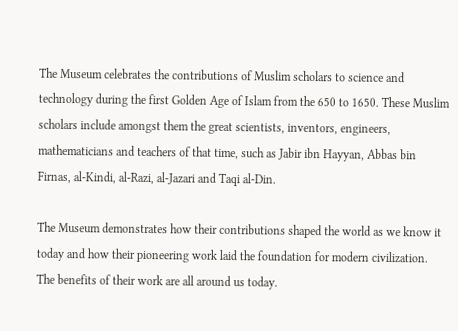The Museum celebrates the contributions of Muslim scholars to science and technology during the first Golden Age of Islam from the 650 to 1650. These Muslim scholars include amongst them the great scientists, inventors, engineers, mathematicians and teachers of that time, such as Jabir ibn Hayyan, Abbas bin Firnas, al-Kindi, al-Razi, al-Jazari and Taqi al-Din.

The Museum demonstrates how their contributions shaped the world as we know it today and how their pioneering work laid the foundation for modern civilization. The benefits of their work are all around us today.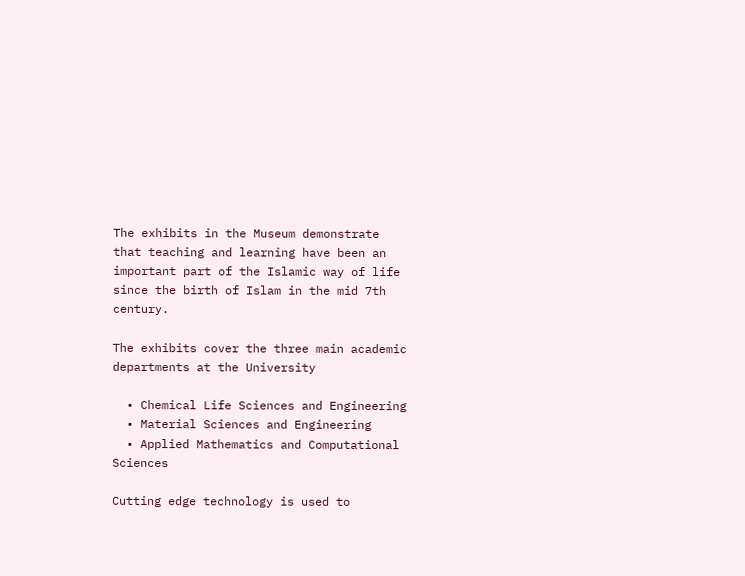The exhibits in the Museum demonstrate that teaching and learning have been an important part of the Islamic way of life since the birth of Islam in the mid 7th century.

The exhibits cover the three main academic departments at the University

  • Chemical Life Sciences and Engineering
  • Material Sciences and Engineering
  • Applied Mathematics and Computational Sciences

Cutting edge technology is used to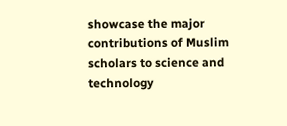showcase the major contributions of Muslim scholars to science and technology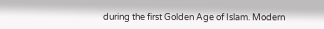during the first Golden Age of Islam. Modern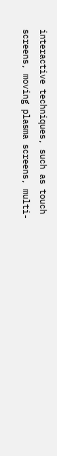interactive techniques, such as touch screens, moving plasma screens, multi-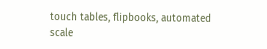touch tables, flipbooks, automated scale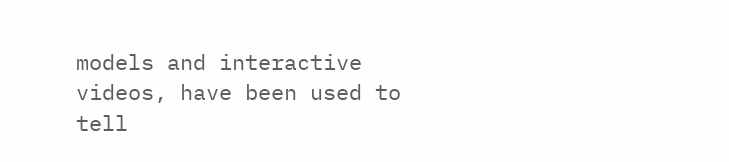models and interactive videos, have been used to tell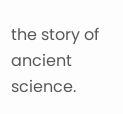the story of ancient science.